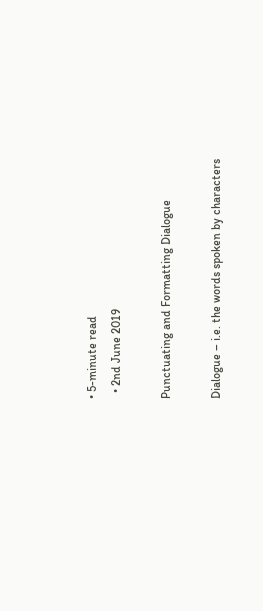• 5-minute read
  • 2nd June 2019

Punctuating and Formatting Dialogue

Dialogue – i.e. the words spoken by characters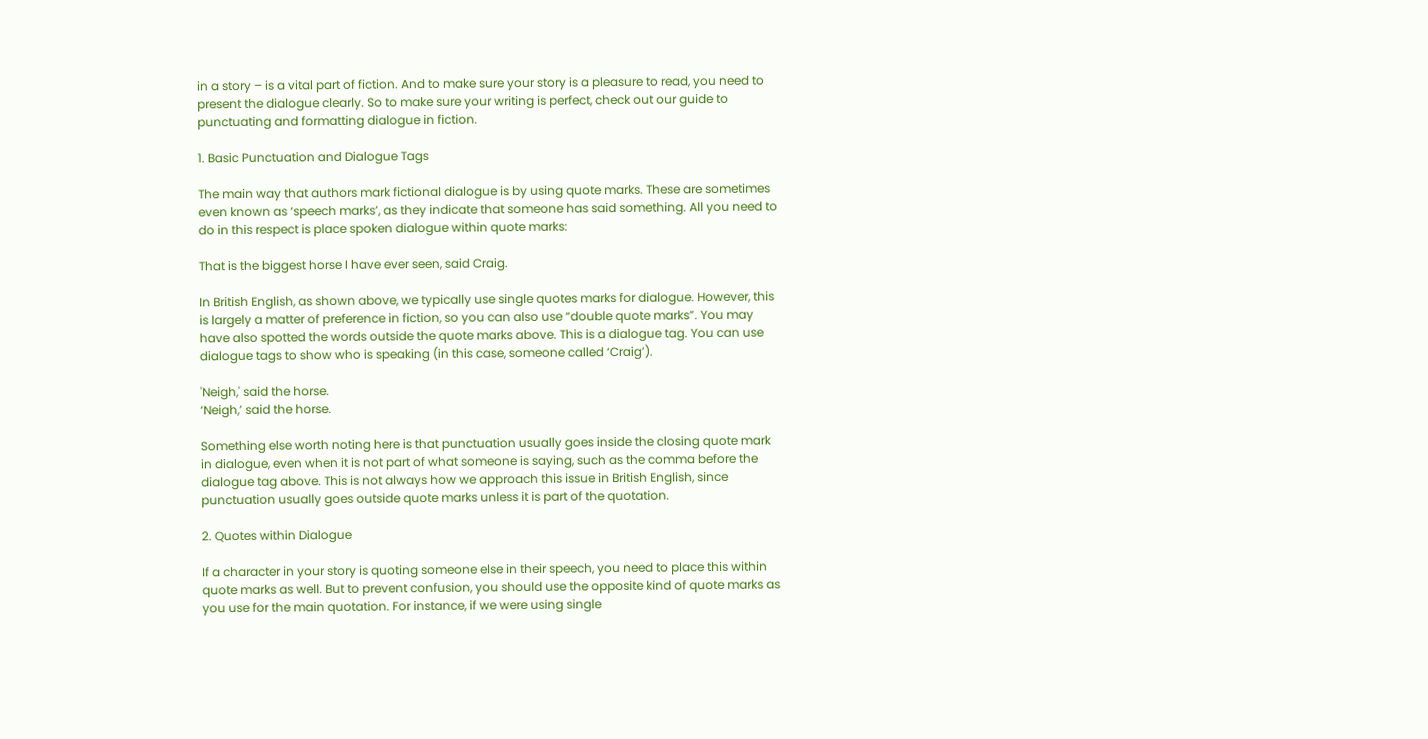in a story – is a vital part of fiction. And to make sure your story is a pleasure to read, you need to present the dialogue clearly. So to make sure your writing is perfect, check out our guide to punctuating and formatting dialogue in fiction.

1. Basic Punctuation and Dialogue Tags

The main way that authors mark fictional dialogue is by using quote marks. These are sometimes even known as ‘speech marks’, as they indicate that someone has said something. All you need to do in this respect is place spoken dialogue within quote marks:

That is the biggest horse I have ever seen, said Craig.

In British English, as shown above, we typically use single quotes marks for dialogue. However, this is largely a matter of preference in fiction, so you can also use “double quote marks”. You may have also spotted the words outside the quote marks above. This is a dialogue tag. You can use dialogue tags to show who is speaking (in this case, someone called ‘Craig’).

'Neigh,' said the horse.
‘Neigh,’ said the horse.

Something else worth noting here is that punctuation usually goes inside the closing quote mark in dialogue, even when it is not part of what someone is saying, such as the comma before the dialogue tag above. This is not always how we approach this issue in British English, since punctuation usually goes outside quote marks unless it is part of the quotation.

2. Quotes within Dialogue

If a character in your story is quoting someone else in their speech, you need to place this within quote marks as well. But to prevent confusion, you should use the opposite kind of quote marks as you use for the main quotation. For instance, if we were using single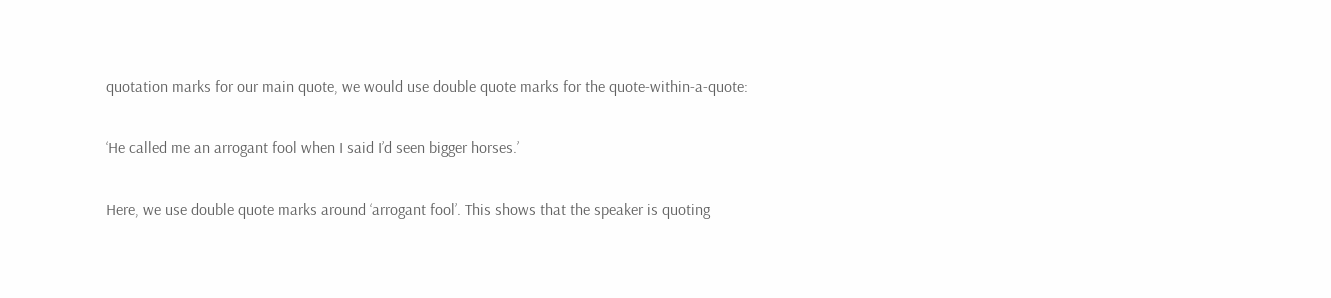quotation marks for our main quote, we would use double quote marks for the quote-within-a-quote:

‘He called me an arrogant fool when I said I’d seen bigger horses.’

Here, we use double quote marks around ‘arrogant fool’. This shows that the speaker is quoting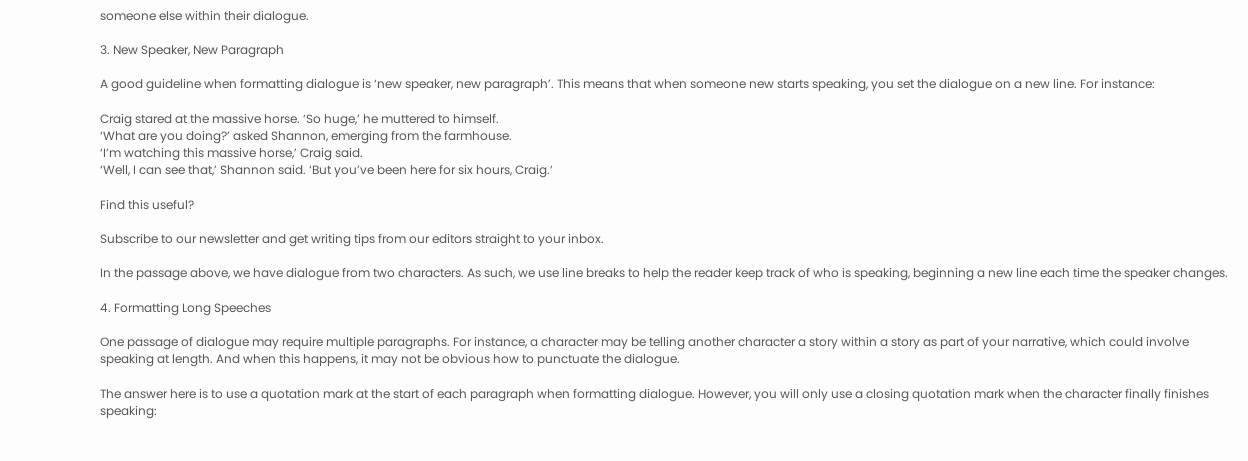someone else within their dialogue.

3. New Speaker, New Paragraph

A good guideline when formatting dialogue is ‘new speaker, new paragraph’. This means that when someone new starts speaking, you set the dialogue on a new line. For instance:

Craig stared at the massive horse. ‘So huge,’ he muttered to himself.
‘What are you doing?’ asked Shannon, emerging from the farmhouse.
‘I’m watching this massive horse,’ Craig said.
‘Well, I can see that,’ Shannon said. ‘But you’ve been here for six hours, Craig.’

Find this useful?

Subscribe to our newsletter and get writing tips from our editors straight to your inbox.

In the passage above, we have dialogue from two characters. As such, we use line breaks to help the reader keep track of who is speaking, beginning a new line each time the speaker changes.

4. Formatting Long Speeches

One passage of dialogue may require multiple paragraphs. For instance, a character may be telling another character a story within a story as part of your narrative, which could involve speaking at length. And when this happens, it may not be obvious how to punctuate the dialogue.

The answer here is to use a quotation mark at the start of each paragraph when formatting dialogue. However, you will only use a closing quotation mark when the character finally finishes speaking: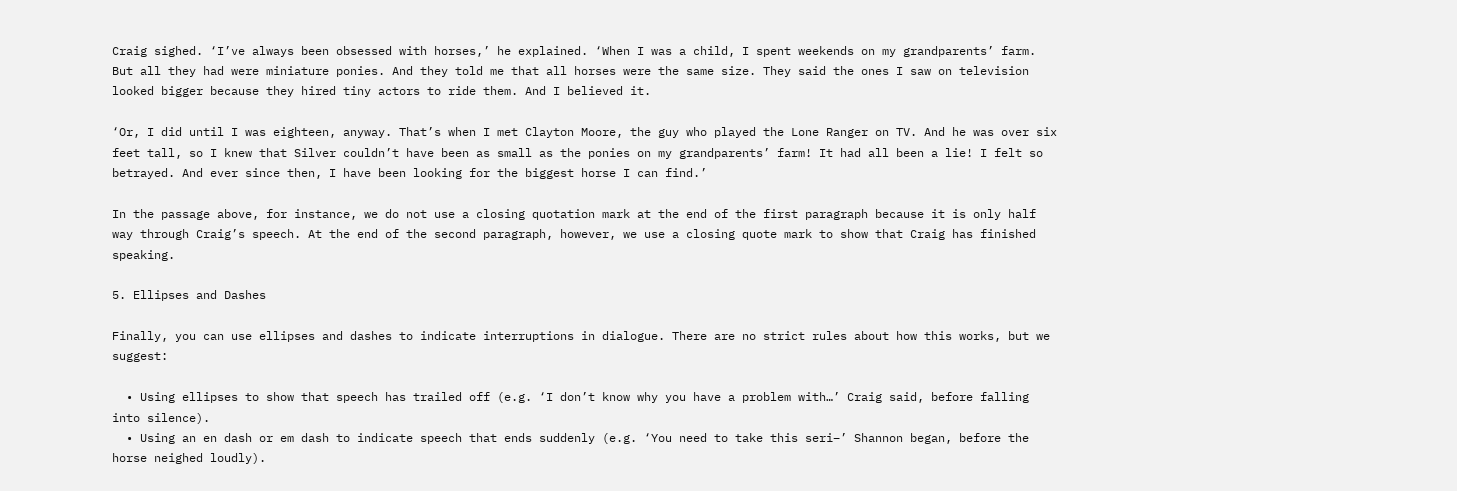Craig sighed. ‘I’ve always been obsessed with horses,’ he explained. ‘When I was a child, I spent weekends on my grandparents’ farm. But all they had were miniature ponies. And they told me that all horses were the same size. They said the ones I saw on television looked bigger because they hired tiny actors to ride them. And I believed it.

‘Or, I did until I was eighteen, anyway. That’s when I met Clayton Moore, the guy who played the Lone Ranger on TV. And he was over six feet tall, so I knew that Silver couldn’t have been as small as the ponies on my grandparents’ farm! It had all been a lie! I felt so betrayed. And ever since then, I have been looking for the biggest horse I can find.’

In the passage above, for instance, we do not use a closing quotation mark at the end of the first paragraph because it is only half way through Craig’s speech. At the end of the second paragraph, however, we use a closing quote mark to show that Craig has finished speaking.

5. Ellipses and Dashes

Finally, you can use ellipses and dashes to indicate interruptions in dialogue. There are no strict rules about how this works, but we suggest:

  • Using ellipses to show that speech has trailed off (e.g. ‘I don’t know why you have a problem with…’ Craig said, before falling into silence).
  • Using an en dash or em dash to indicate speech that ends suddenly (e.g. ‘You need to take this seri–’ Shannon began, before the horse neighed loudly).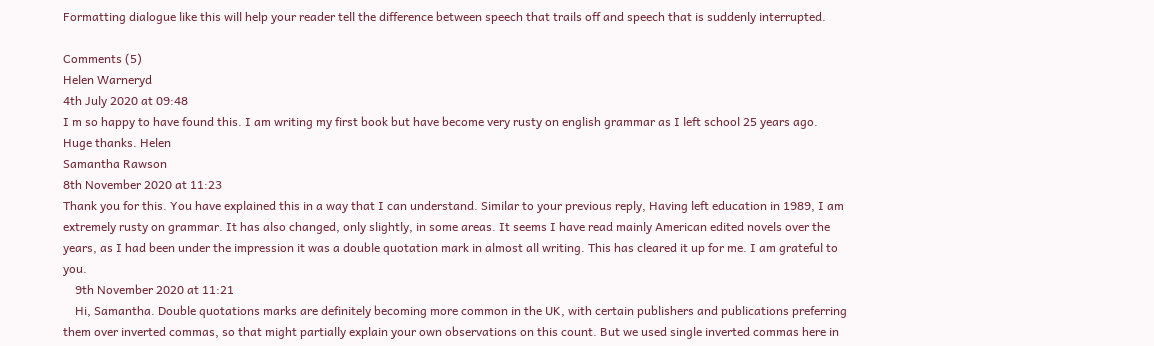Formatting dialogue like this will help your reader tell the difference between speech that trails off and speech that is suddenly interrupted.

Comments (5)
Helen Warneryd
4th July 2020 at 09:48
I m so happy to have found this. I am writing my first book but have become very rusty on english grammar as I left school 25 years ago. Huge thanks. Helen
Samantha Rawson
8th November 2020 at 11:23
Thank you for this. You have explained this in a way that I can understand. Similar to your previous reply, Having left education in 1989, I am extremely rusty on grammar. It has also changed, only slightly, in some areas. It seems I have read mainly American edited novels over the years, as I had been under the impression it was a double quotation mark in almost all writing. This has cleared it up for me. I am grateful to you.
    9th November 2020 at 11:21
    Hi, Samantha. Double quotations marks are definitely becoming more common in the UK, with certain publishers and publications preferring them over inverted commas, so that might partially explain your own observations on this count. But we used single inverted commas here in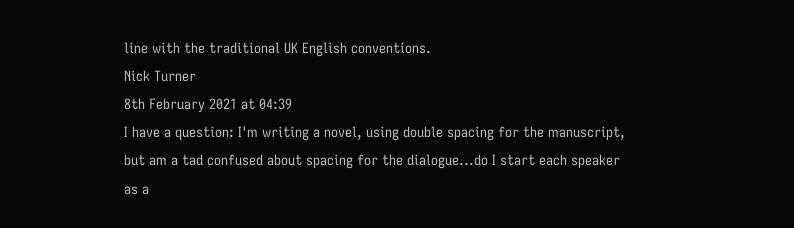line with the traditional UK English conventions.
Nick Turner
8th February 2021 at 04:39
I have a question: I'm writing a novel, using double spacing for the manuscript, but am a tad confused about spacing for the dialogue...do I start each speaker as a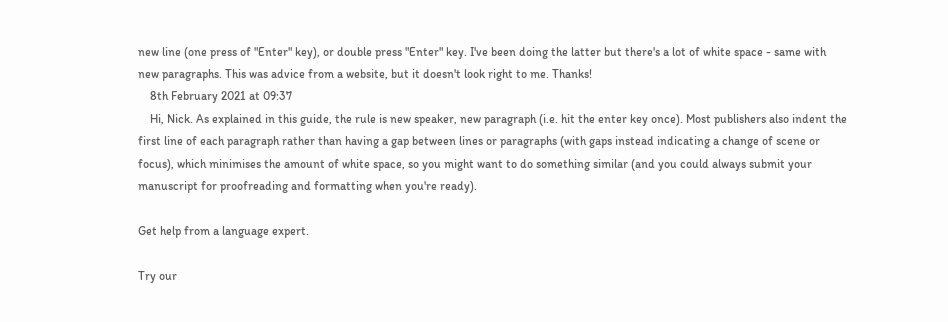new line (one press of "Enter" key), or double press "Enter" key. I've been doing the latter but there's a lot of white space - same with new paragraphs. This was advice from a website, but it doesn't look right to me. Thanks!
    8th February 2021 at 09:37
    Hi, Nick. As explained in this guide, the rule is new speaker, new paragraph (i.e. hit the enter key once). Most publishers also indent the first line of each paragraph rather than having a gap between lines or paragraphs (with gaps instead indicating a change of scene or focus), which minimises the amount of white space, so you might want to do something similar (and you could always submit your manuscript for proofreading and formatting when you're ready).

Get help from a language expert.

Try our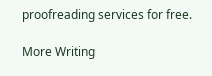proofreading services for free.

More Writing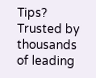Tips?
Trusted by thousands of leading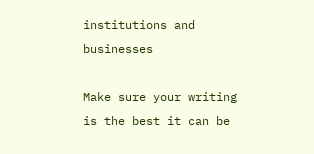institutions and businesses

Make sure your writing is the best it can be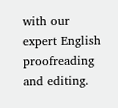with our expert English proofreading and editing.